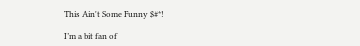This Ain't Some Funny $#*!

I’m a bit fan of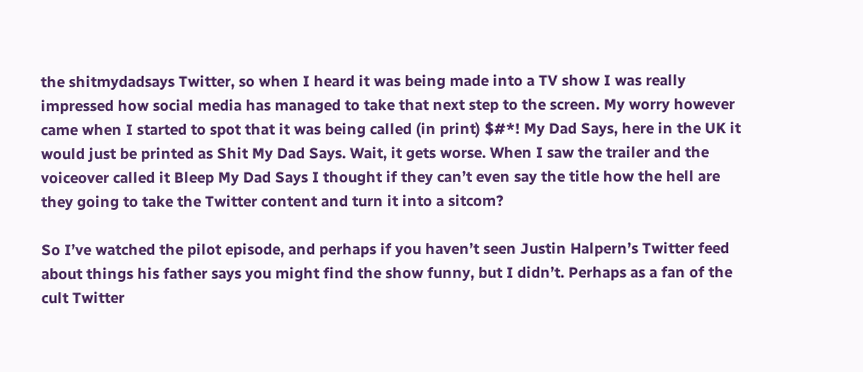the shitmydadsays Twitter, so when I heard it was being made into a TV show I was really impressed how social media has managed to take that next step to the screen. My worry however came when I started to spot that it was being called (in print) $#*! My Dad Says, here in the UK it would just be printed as Shit My Dad Says. Wait, it gets worse. When I saw the trailer and the voiceover called it Bleep My Dad Says I thought if they can’t even say the title how the hell are they going to take the Twitter content and turn it into a sitcom?

So I’ve watched the pilot episode, and perhaps if you haven’t seen Justin Halpern’s Twitter feed about things his father says you might find the show funny, but I didn’t. Perhaps as a fan of the cult Twitter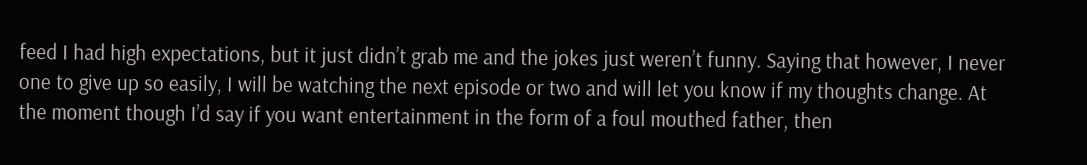feed I had high expectations, but it just didn’t grab me and the jokes just weren’t funny. Saying that however, I never one to give up so easily, I will be watching the next episode or two and will let you know if my thoughts change. At the moment though I’d say if you want entertainment in the form of a foul mouthed father, then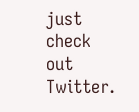just check out Twitter.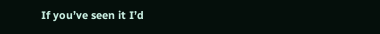If you’ve seen it I’d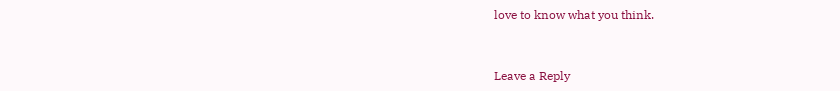love to know what you think.


Leave a Reply